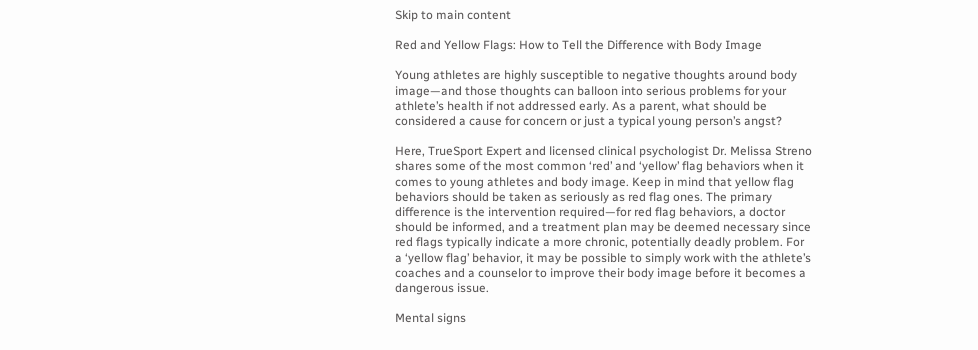Skip to main content

Red and Yellow Flags: How to Tell the Difference with Body Image

Young athletes are highly susceptible to negative thoughts around body image—and those thoughts can balloon into serious problems for your athlete’s health if not addressed early. As a parent, what should be considered a cause for concern or just a typical young person’s angst?

Here, TrueSport Expert and licensed clinical psychologist Dr. Melissa Streno shares some of the most common ‘red’ and ‘yellow’ flag behaviors when it comes to young athletes and body image. Keep in mind that yellow flag behaviors should be taken as seriously as red flag ones. The primary difference is the intervention required—for red flag behaviors, a doctor should be informed, and a treatment plan may be deemed necessary since red flags typically indicate a more chronic, potentially deadly problem. For a ‘yellow flag’ behavior, it may be possible to simply work with the athlete’s coaches and a counselor to improve their body image before it becomes a dangerous issue.

Mental signs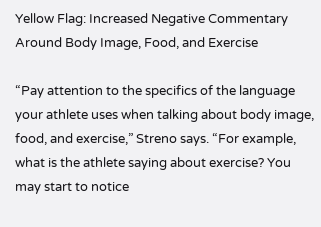Yellow Flag: Increased Negative Commentary Around Body Image, Food, and Exercise

“Pay attention to the specifics of the language your athlete uses when talking about body image, food, and exercise,” Streno says. “For example, what is the athlete saying about exercise? You may start to notice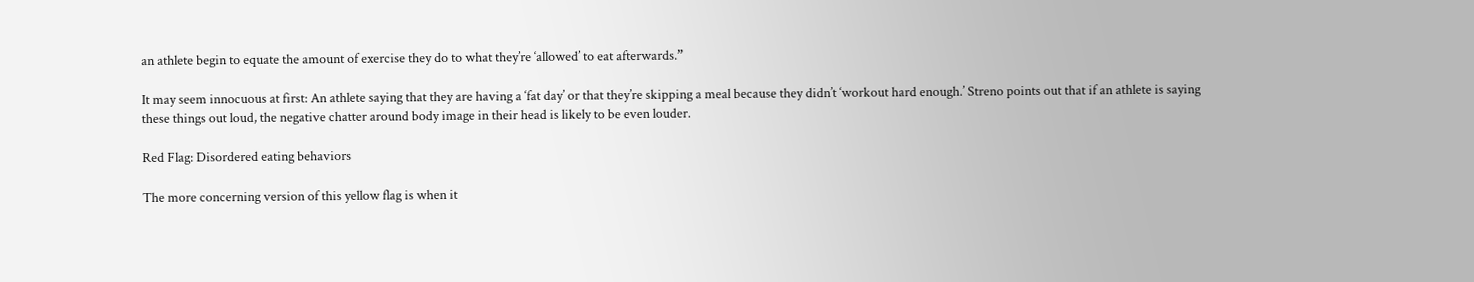an athlete begin to equate the amount of exercise they do to what they’re ‘allowed’ to eat afterwards.”

It may seem innocuous at first: An athlete saying that they are having a ‘fat day’ or that they’re skipping a meal because they didn’t ‘workout hard enough.’ Streno points out that if an athlete is saying these things out loud, the negative chatter around body image in their head is likely to be even louder.

Red Flag: Disordered eating behaviors

The more concerning version of this yellow flag is when it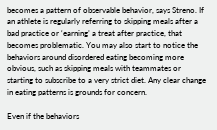becomes a pattern of observable behavior, says Streno. If an athlete is regularly referring to skipping meals after a bad practice or ‘earning’ a treat after practice, that becomes problematic. You may also start to notice the behaviors around disordered eating becoming more obvious, such as skipping meals with teammates or starting to subscribe to a very strict diet. Any clear change in eating patterns is grounds for concern.

Even if the behaviors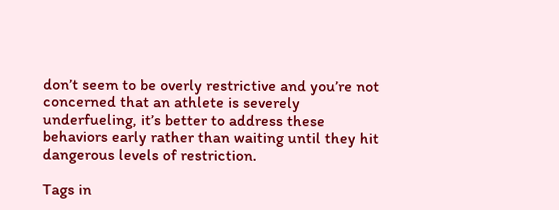don’t seem to be overly restrictive and you’re not concerned that an athlete is severely underfueling, it’s better to address these behaviors early rather than waiting until they hit dangerous levels of restriction.

Tags in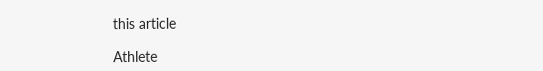this article

Athlete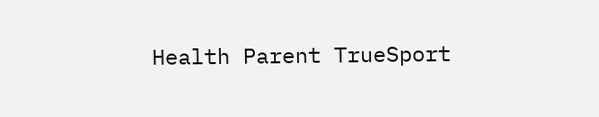Health Parent TrueSport